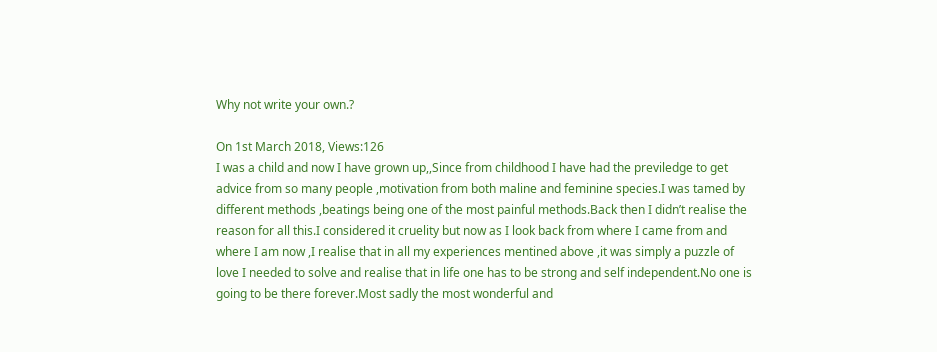Why not write your own.?

On 1st March 2018, Views:126
I was a child and now I have grown up,,Since from childhood I have had the previledge to get advice from so many people ,motivation from both maline and feminine species.I was tamed by different methods ,beatings being one of the most painful methods.Back then I didn’t realise the reason for all this.I considered it cruelity but now as I look back from where I came from and where I am now ,I realise that in all my experiences mentined above ,it was simply a puzzle of love I needed to solve and realise that in life one has to be strong and self independent.No one is going to be there forever.Most sadly the most wonderful and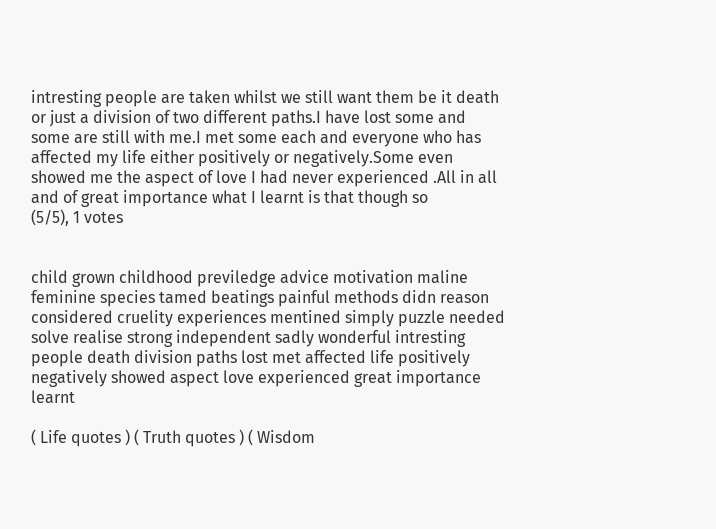intresting people are taken whilst we still want them be it death or just a division of two different paths.I have lost some and some are still with me.I met some each and everyone who has affected my life either positively or negatively.Some even showed me the aspect of love I had never experienced .All in all and of great importance what I learnt is that though so
(5/5), 1 votes


child grown childhood previledge advice motivation maline feminine species tamed beatings painful methods didn reason considered cruelity experiences mentined simply puzzle needed solve realise strong independent sadly wonderful intresting people death division paths lost met affected life positively negatively showed aspect love experienced great importance learnt

( Life quotes ) ( Truth quotes ) ( Wisdom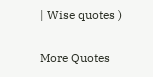| Wise quotes )

More Quotes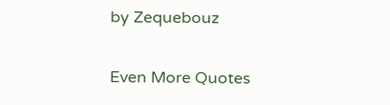by Zequebouz

Even More Quotes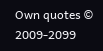Own quotes © 2009-2099